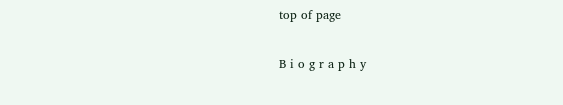top of page

B i o g r a p h y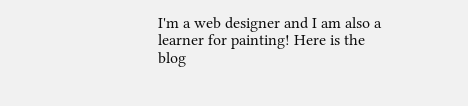I'm a web designer and I am also a learner for painting! Here is the blog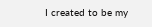I created to be my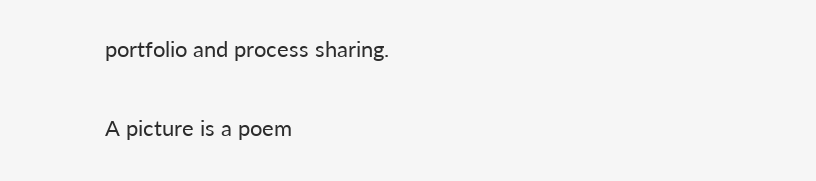portfolio and process sharing.

A picture is a poem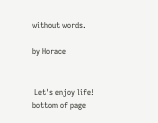without words.

by Horace


 Let's enjoy life!
bottom of page